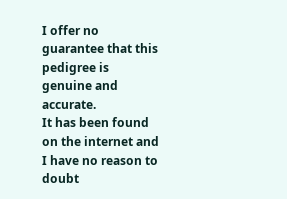I offer no guarantee that this pedigree is genuine and accurate.
It has been found on the internet and I have no reason to doubt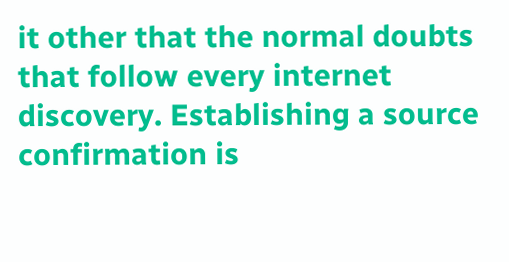it other that the normal doubts that follow every internet discovery. Establishing a source confirmation is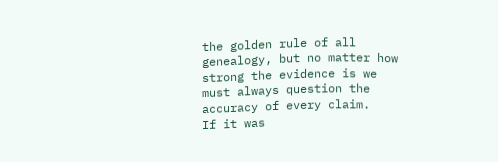the golden rule of all genealogy, but no matter how strong the evidence is we must always question the accuracy of every claim.
If it was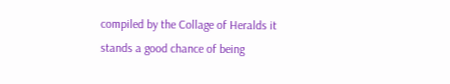compiled by the Collage of Heralds it stands a good chance of being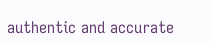authentic and accurate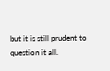but it is still prudent to question it all.